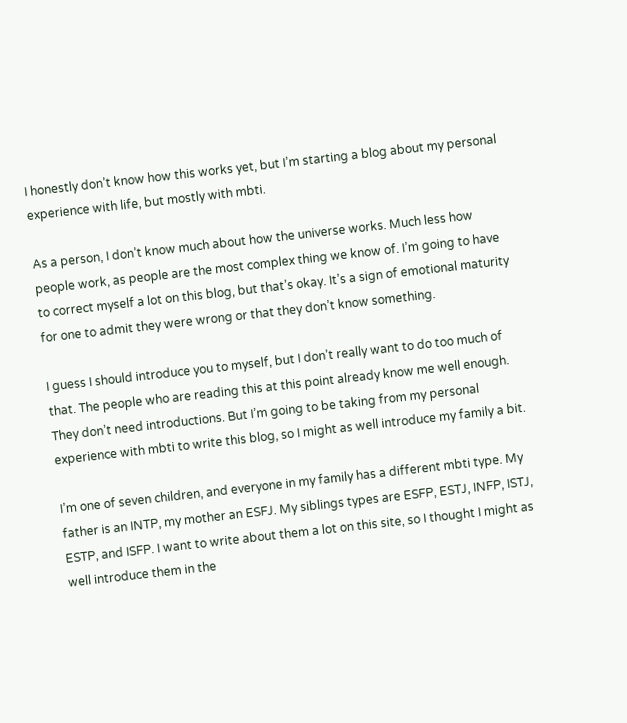I honestly don’t know how this works yet, but I’m starting a blog about my personal experience with life, but mostly with mbti.

As a person, I don’t know much about how the universe works. Much less how people work, as people are the most complex thing we know of. I’m going to have to correct myself a lot on this blog, but that’s okay. It’s a sign of emotional maturity for one to admit they were wrong or that they don’t know something.

I guess I should introduce you to myself, but I don’t really want to do too much of that. The people who are reading this at this point already know me well enough. They don’t need introductions. But I’m going to be taking from my personal experience with mbti to write this blog, so I might as well introduce my family a bit.

I’m one of seven children, and everyone in my family has a different mbti type. My father is an INTP, my mother an ESFJ. My siblings types are ESFP, ESTJ, INFP, ISTJ, ESTP, and ISFP. I want to write about them a lot on this site, so I thought I might as well introduce them in the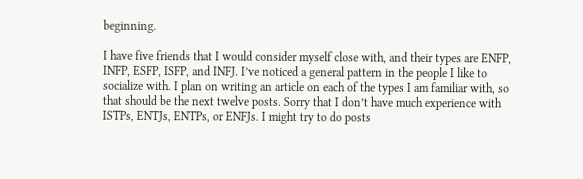beginning.

I have five friends that I would consider myself close with, and their types are ENFP, INFP, ESFP, ISFP, and INFJ. I’ve noticed a general pattern in the people I like to socialize with. I plan on writing an article on each of the types I am familiar with, so that should be the next twelve posts. Sorry that I don’t have much experience with ISTPs, ENTJs, ENTPs, or ENFJs. I might try to do posts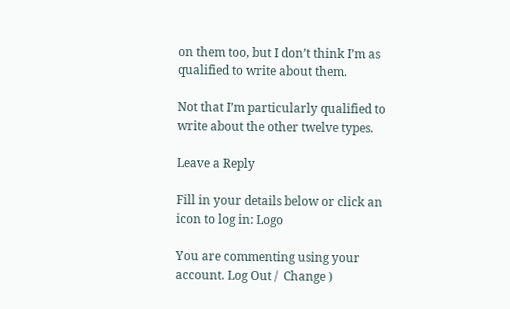on them too, but I don’t think I’m as qualified to write about them.

Not that I’m particularly qualified to write about the other twelve types.

Leave a Reply

Fill in your details below or click an icon to log in: Logo

You are commenting using your account. Log Out /  Change )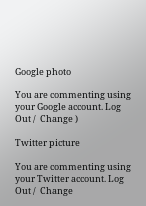Google photo

You are commenting using your Google account. Log Out /  Change )

Twitter picture

You are commenting using your Twitter account. Log Out /  Change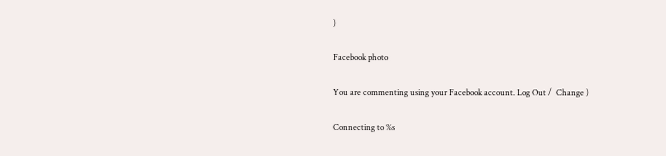)

Facebook photo

You are commenting using your Facebook account. Log Out /  Change )

Connecting to %s